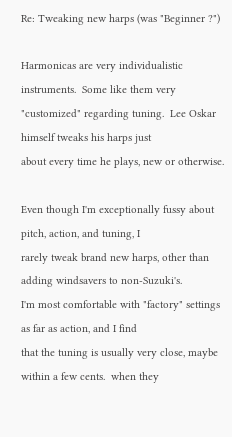Re: Tweaking new harps (was "Beginner ?")

Harmonicas are very individualistic instruments.  Some like them very
"customized" regarding tuning.  Lee Oskar himself tweaks his harps just
about every time he plays, new or otherwise.

Even though I'm exceptionally fussy about pitch, action, and tuning, I
rarely tweak brand new harps, other than adding windsavers to non-Suzuki's.
I'm most comfortable with "factory" settings as far as action, and I find
that the tuning is usually very close, maybe within a few cents.  when they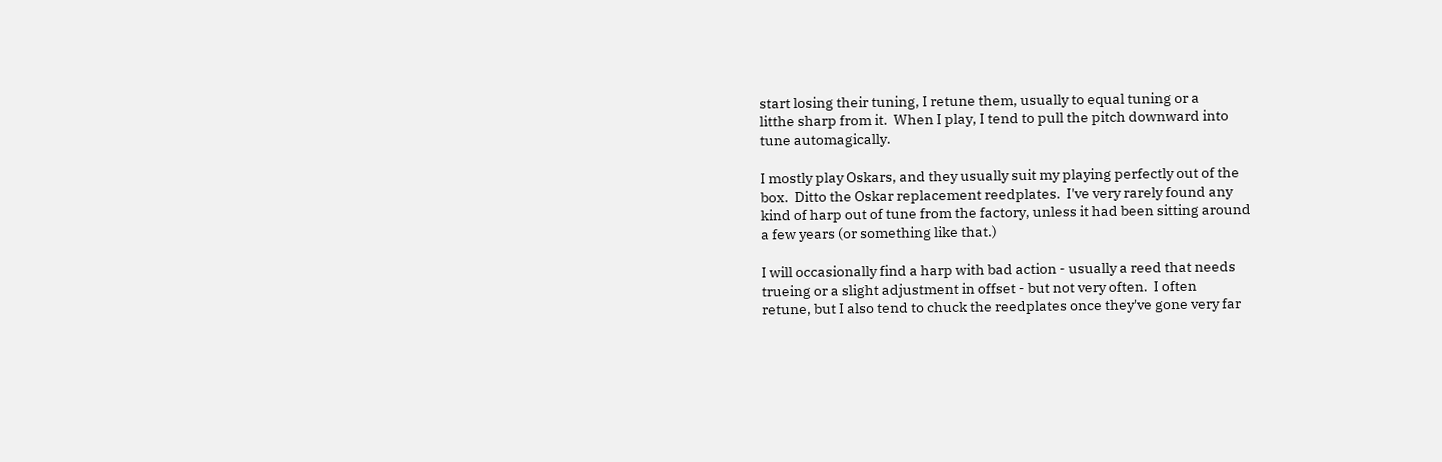start losing their tuning, I retune them, usually to equal tuning or a
litthe sharp from it.  When I play, I tend to pull the pitch downward into
tune automagically.

I mostly play Oskars, and they usually suit my playing perfectly out of the
box.  Ditto the Oskar replacement reedplates.  I've very rarely found any
kind of harp out of tune from the factory, unless it had been sitting around
a few years (or something like that.)

I will occasionally find a harp with bad action - usually a reed that needs
trueing or a slight adjustment in offset - but not very often.  I often
retune, but I also tend to chuck the reedplates once they've gone very far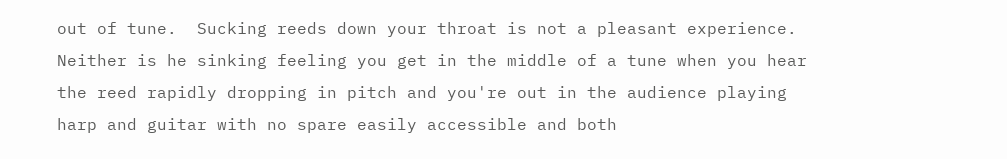out of tune.  Sucking reeds down your throat is not a pleasant experience.
Neither is he sinking feeling you get in the middle of a tune when you hear
the reed rapidly dropping in pitch and you're out in the audience playing
harp and guitar with no spare easily accessible and both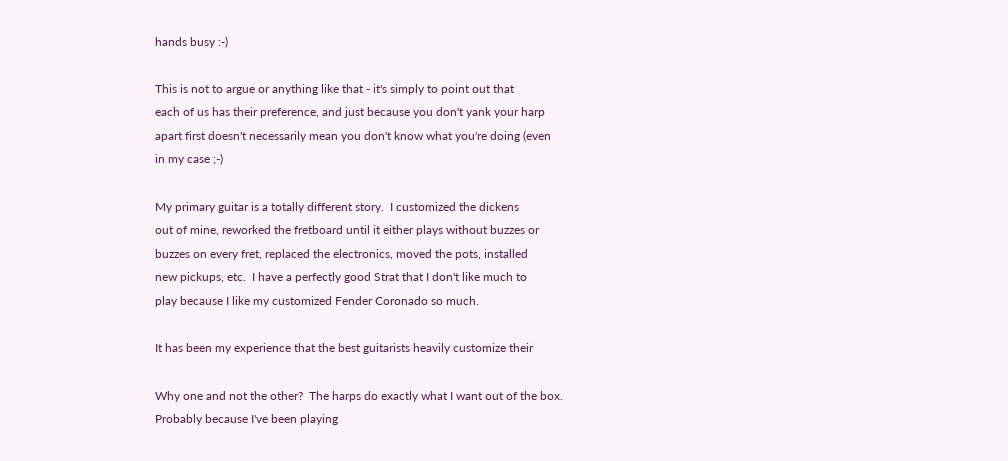hands busy :-)

This is not to argue or anything like that - it's simply to point out that
each of us has their preference, and just because you don't yank your harp
apart first doesn't necessarily mean you don't know what you're doing (even
in my case ;-)

My primary guitar is a totally different story.  I customized the dickens
out of mine, reworked the fretboard until it either plays without buzzes or
buzzes on every fret, replaced the electronics, moved the pots, installed
new pickups, etc.  I have a perfectly good Strat that I don't like much to
play because I like my customized Fender Coronado so much.

It has been my experience that the best guitarists heavily customize their

Why one and not the other?  The harps do exactly what I want out of the box.
Probably because I've been playing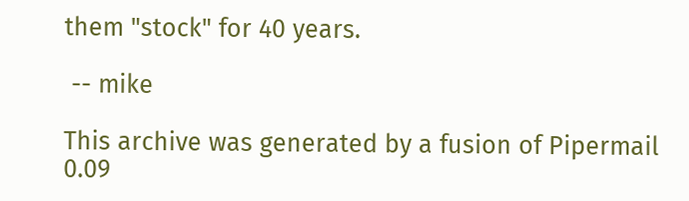them "stock" for 40 years.

 -- mike

This archive was generated by a fusion of Pipermail 0.09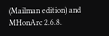(Mailman edition) and MHonArc 2.6.8.